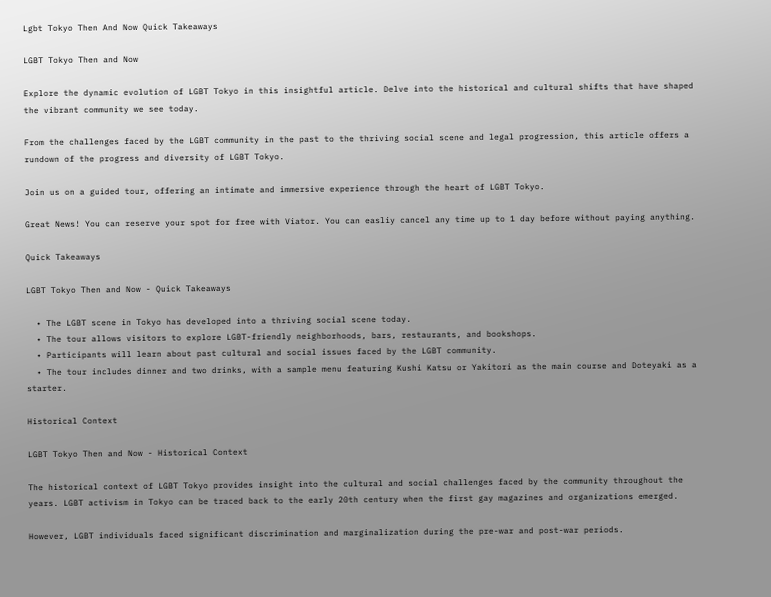Lgbt Tokyo Then And Now Quick Takeaways

LGBT Tokyo Then and Now

Explore the dynamic evolution of LGBT Tokyo in this insightful article. Delve into the historical and cultural shifts that have shaped the vibrant community we see today.

From the challenges faced by the LGBT community in the past to the thriving social scene and legal progression, this article offers a rundown of the progress and diversity of LGBT Tokyo.

Join us on a guided tour, offering an intimate and immersive experience through the heart of LGBT Tokyo.

Great News! You can reserve your spot for free with Viator. You can easliy cancel any time up to 1 day before without paying anything.

Quick Takeaways

LGBT Tokyo Then and Now - Quick Takeaways

  • The LGBT scene in Tokyo has developed into a thriving social scene today.
  • The tour allows visitors to explore LGBT-friendly neighborhoods, bars, restaurants, and bookshops.
  • Participants will learn about past cultural and social issues faced by the LGBT community.
  • The tour includes dinner and two drinks, with a sample menu featuring Kushi Katsu or Yakitori as the main course and Doteyaki as a starter.

Historical Context

LGBT Tokyo Then and Now - Historical Context

The historical context of LGBT Tokyo provides insight into the cultural and social challenges faced by the community throughout the years. LGBT activism in Tokyo can be traced back to the early 20th century when the first gay magazines and organizations emerged.

However, LGBT individuals faced significant discrimination and marginalization during the pre-war and post-war periods.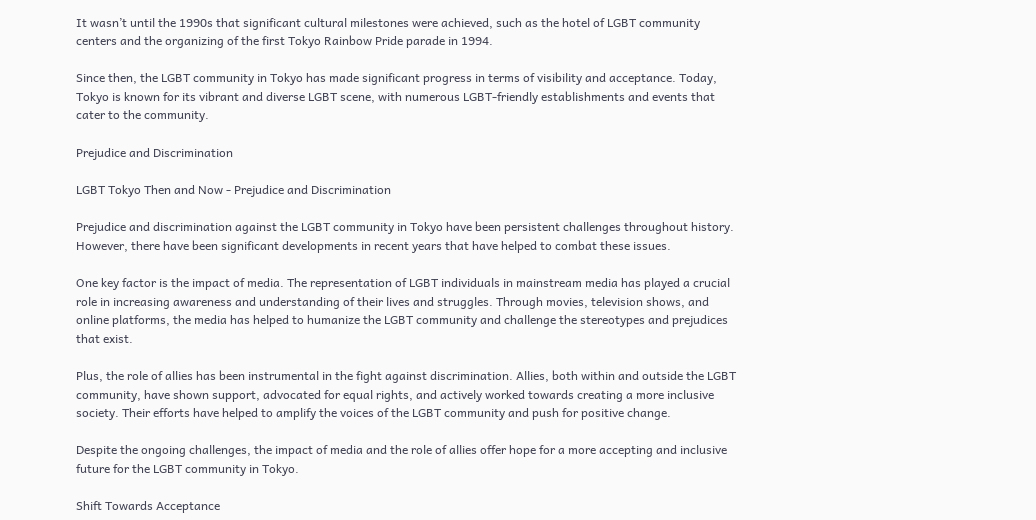It wasn’t until the 1990s that significant cultural milestones were achieved, such as the hotel of LGBT community centers and the organizing of the first Tokyo Rainbow Pride parade in 1994.

Since then, the LGBT community in Tokyo has made significant progress in terms of visibility and acceptance. Today, Tokyo is known for its vibrant and diverse LGBT scene, with numerous LGBT-friendly establishments and events that cater to the community.

Prejudice and Discrimination

LGBT Tokyo Then and Now - Prejudice and Discrimination

Prejudice and discrimination against the LGBT community in Tokyo have been persistent challenges throughout history. However, there have been significant developments in recent years that have helped to combat these issues.

One key factor is the impact of media. The representation of LGBT individuals in mainstream media has played a crucial role in increasing awareness and understanding of their lives and struggles. Through movies, television shows, and online platforms, the media has helped to humanize the LGBT community and challenge the stereotypes and prejudices that exist.

Plus, the role of allies has been instrumental in the fight against discrimination. Allies, both within and outside the LGBT community, have shown support, advocated for equal rights, and actively worked towards creating a more inclusive society. Their efforts have helped to amplify the voices of the LGBT community and push for positive change.

Despite the ongoing challenges, the impact of media and the role of allies offer hope for a more accepting and inclusive future for the LGBT community in Tokyo.

Shift Towards Acceptance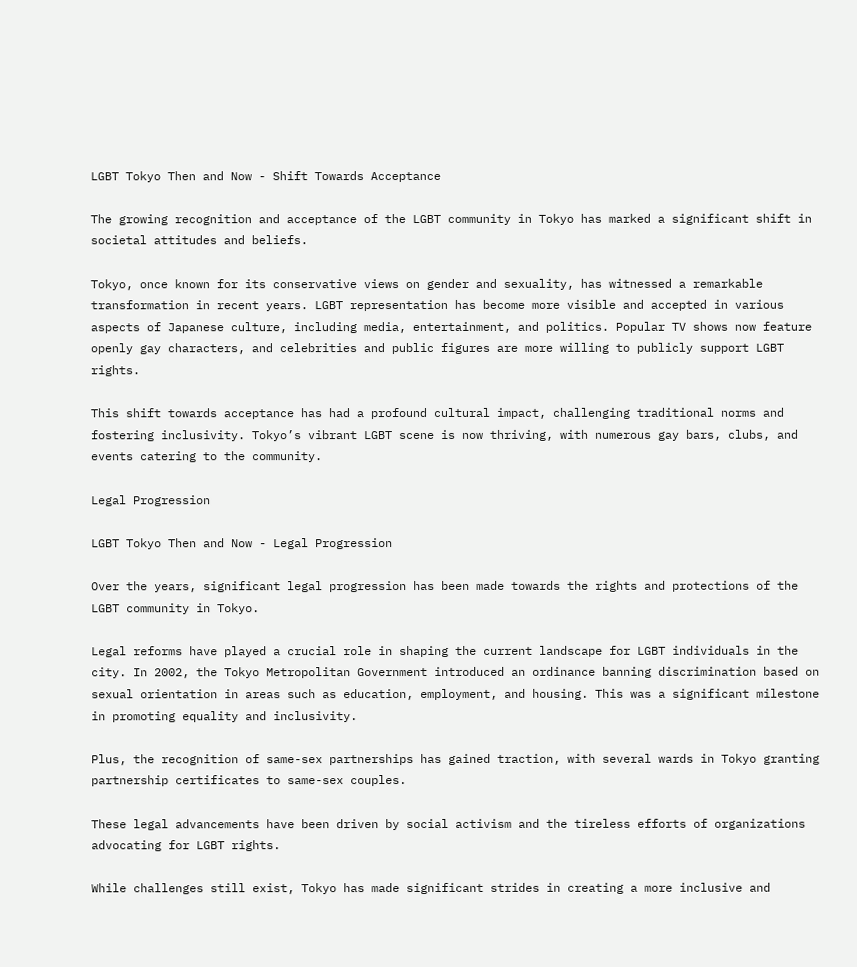LGBT Tokyo Then and Now - Shift Towards Acceptance

The growing recognition and acceptance of the LGBT community in Tokyo has marked a significant shift in societal attitudes and beliefs.

Tokyo, once known for its conservative views on gender and sexuality, has witnessed a remarkable transformation in recent years. LGBT representation has become more visible and accepted in various aspects of Japanese culture, including media, entertainment, and politics. Popular TV shows now feature openly gay characters, and celebrities and public figures are more willing to publicly support LGBT rights.

This shift towards acceptance has had a profound cultural impact, challenging traditional norms and fostering inclusivity. Tokyo’s vibrant LGBT scene is now thriving, with numerous gay bars, clubs, and events catering to the community.

Legal Progression

LGBT Tokyo Then and Now - Legal Progression

Over the years, significant legal progression has been made towards the rights and protections of the LGBT community in Tokyo.

Legal reforms have played a crucial role in shaping the current landscape for LGBT individuals in the city. In 2002, the Tokyo Metropolitan Government introduced an ordinance banning discrimination based on sexual orientation in areas such as education, employment, and housing. This was a significant milestone in promoting equality and inclusivity.

Plus, the recognition of same-sex partnerships has gained traction, with several wards in Tokyo granting partnership certificates to same-sex couples.

These legal advancements have been driven by social activism and the tireless efforts of organizations advocating for LGBT rights.

While challenges still exist, Tokyo has made significant strides in creating a more inclusive and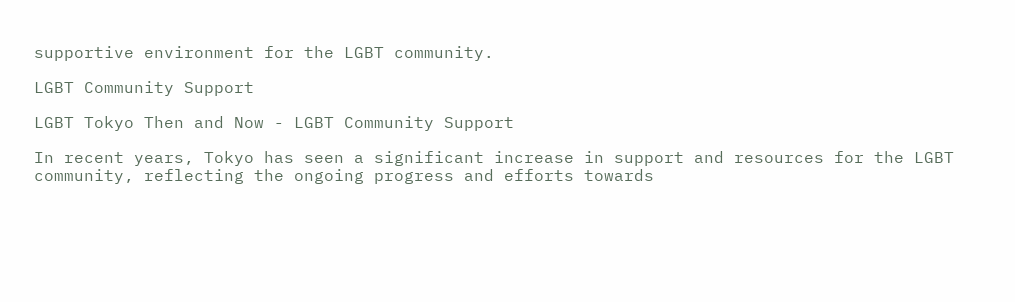supportive environment for the LGBT community.

LGBT Community Support

LGBT Tokyo Then and Now - LGBT Community Support

In recent years, Tokyo has seen a significant increase in support and resources for the LGBT community, reflecting the ongoing progress and efforts towards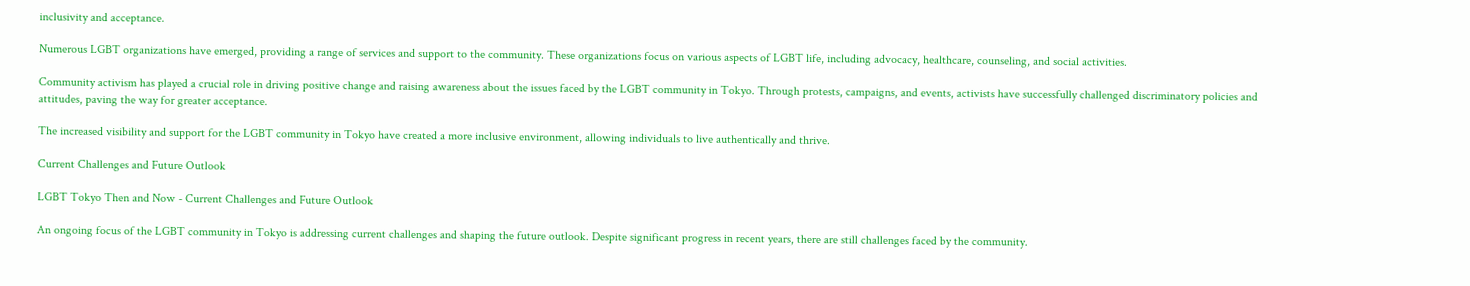inclusivity and acceptance.

Numerous LGBT organizations have emerged, providing a range of services and support to the community. These organizations focus on various aspects of LGBT life, including advocacy, healthcare, counseling, and social activities.

Community activism has played a crucial role in driving positive change and raising awareness about the issues faced by the LGBT community in Tokyo. Through protests, campaigns, and events, activists have successfully challenged discriminatory policies and attitudes, paving the way for greater acceptance.

The increased visibility and support for the LGBT community in Tokyo have created a more inclusive environment, allowing individuals to live authentically and thrive.

Current Challenges and Future Outlook

LGBT Tokyo Then and Now - Current Challenges and Future Outlook

An ongoing focus of the LGBT community in Tokyo is addressing current challenges and shaping the future outlook. Despite significant progress in recent years, there are still challenges faced by the community.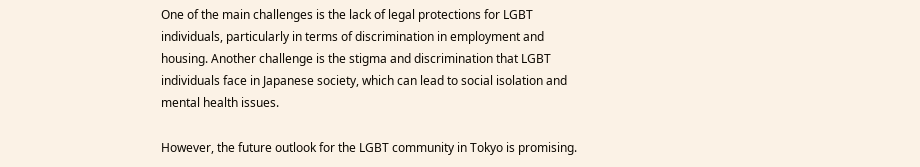One of the main challenges is the lack of legal protections for LGBT individuals, particularly in terms of discrimination in employment and housing. Another challenge is the stigma and discrimination that LGBT individuals face in Japanese society, which can lead to social isolation and mental health issues.

However, the future outlook for the LGBT community in Tokyo is promising.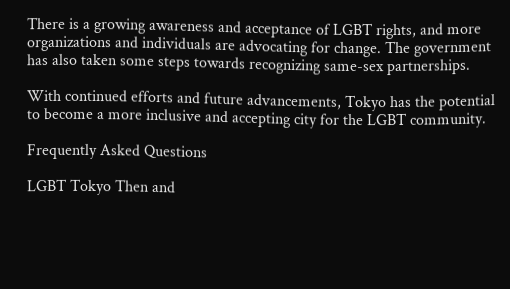There is a growing awareness and acceptance of LGBT rights, and more organizations and individuals are advocating for change. The government has also taken some steps towards recognizing same-sex partnerships.

With continued efforts and future advancements, Tokyo has the potential to become a more inclusive and accepting city for the LGBT community.

Frequently Asked Questions

LGBT Tokyo Then and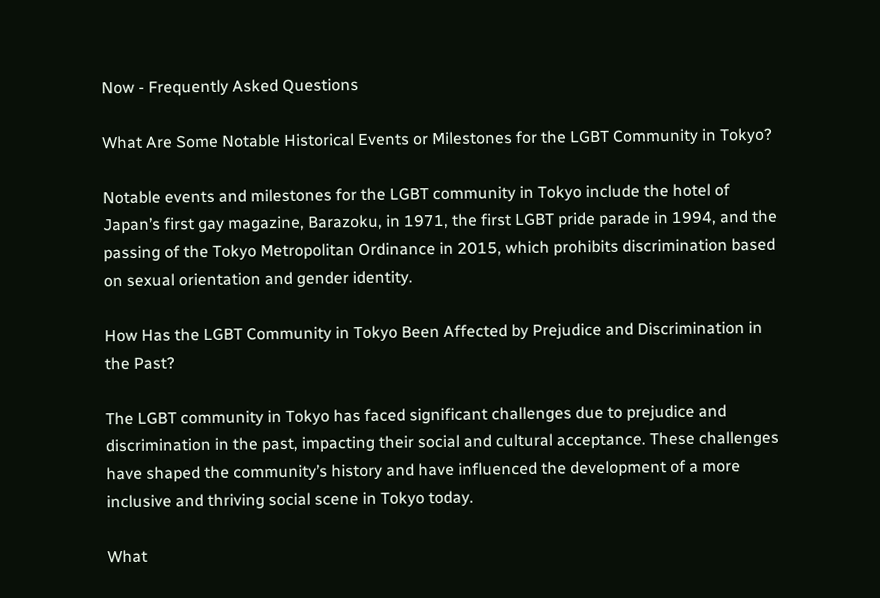Now - Frequently Asked Questions

What Are Some Notable Historical Events or Milestones for the LGBT Community in Tokyo?

Notable events and milestones for the LGBT community in Tokyo include the hotel of Japan’s first gay magazine, Barazoku, in 1971, the first LGBT pride parade in 1994, and the passing of the Tokyo Metropolitan Ordinance in 2015, which prohibits discrimination based on sexual orientation and gender identity.

How Has the LGBT Community in Tokyo Been Affected by Prejudice and Discrimination in the Past?

The LGBT community in Tokyo has faced significant challenges due to prejudice and discrimination in the past, impacting their social and cultural acceptance. These challenges have shaped the community’s history and have influenced the development of a more inclusive and thriving social scene in Tokyo today.

What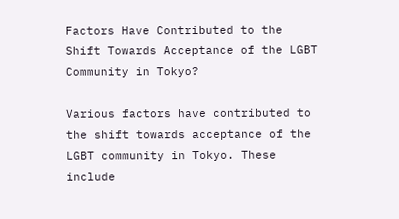Factors Have Contributed to the Shift Towards Acceptance of the LGBT Community in Tokyo?

Various factors have contributed to the shift towards acceptance of the LGBT community in Tokyo. These include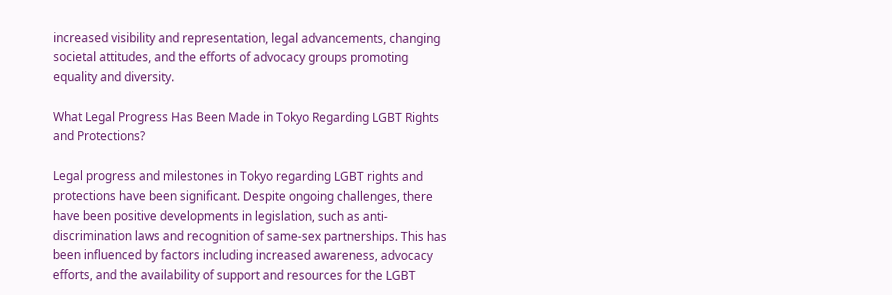increased visibility and representation, legal advancements, changing societal attitudes, and the efforts of advocacy groups promoting equality and diversity.

What Legal Progress Has Been Made in Tokyo Regarding LGBT Rights and Protections?

Legal progress and milestones in Tokyo regarding LGBT rights and protections have been significant. Despite ongoing challenges, there have been positive developments in legislation, such as anti-discrimination laws and recognition of same-sex partnerships. This has been influenced by factors including increased awareness, advocacy efforts, and the availability of support and resources for the LGBT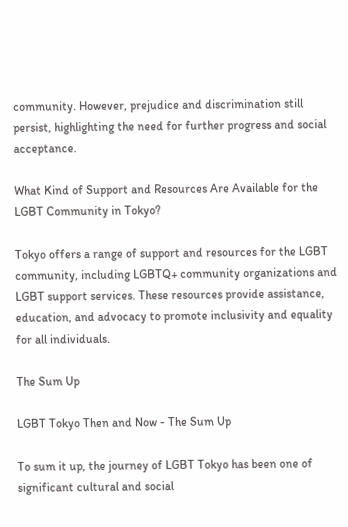community. However, prejudice and discrimination still persist, highlighting the need for further progress and social acceptance.

What Kind of Support and Resources Are Available for the LGBT Community in Tokyo?

Tokyo offers a range of support and resources for the LGBT community, including LGBTQ+ community organizations and LGBT support services. These resources provide assistance, education, and advocacy to promote inclusivity and equality for all individuals.

The Sum Up

LGBT Tokyo Then and Now - The Sum Up

To sum it up, the journey of LGBT Tokyo has been one of significant cultural and social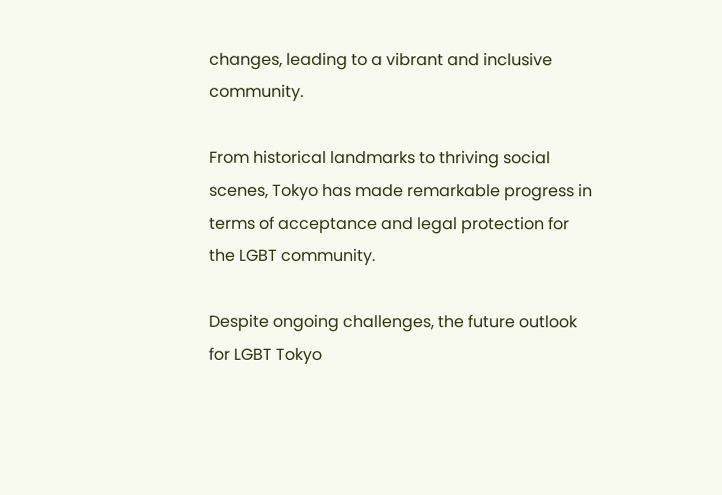changes, leading to a vibrant and inclusive community.

From historical landmarks to thriving social scenes, Tokyo has made remarkable progress in terms of acceptance and legal protection for the LGBT community.

Despite ongoing challenges, the future outlook for LGBT Tokyo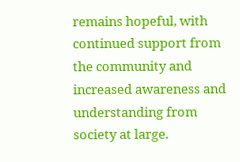remains hopeful, with continued support from the community and increased awareness and understanding from society at large.